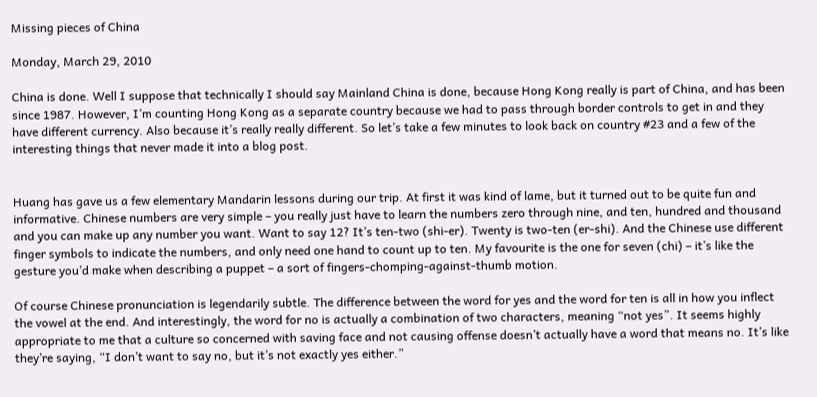Missing pieces of China

Monday, March 29, 2010

China is done. Well I suppose that technically I should say Mainland China is done, because Hong Kong really is part of China, and has been since 1987. However, I’m counting Hong Kong as a separate country because we had to pass through border controls to get in and they have different currency. Also because it’s really really different. So let’s take a few minutes to look back on country #23 and a few of the interesting things that never made it into a blog post.


Huang has gave us a few elementary Mandarin lessons during our trip. At first it was kind of lame, but it turned out to be quite fun and informative. Chinese numbers are very simple – you really just have to learn the numbers zero through nine, and ten, hundred and thousand and you can make up any number you want. Want to say 12? It’s ten-two (shi-er). Twenty is two-ten (er-shi). And the Chinese use different finger symbols to indicate the numbers, and only need one hand to count up to ten. My favourite is the one for seven (chi) – it’s like the gesture you’d make when describing a puppet – a sort of fingers-chomping-against-thumb motion.

Of course Chinese pronunciation is legendarily subtle. The difference between the word for yes and the word for ten is all in how you inflect the vowel at the end. And interestingly, the word for no is actually a combination of two characters, meaning “not yes”. It seems highly appropriate to me that a culture so concerned with saving face and not causing offense doesn’t actually have a word that means no. It’s like they’re saying, “I don’t want to say no, but it’s not exactly yes either.”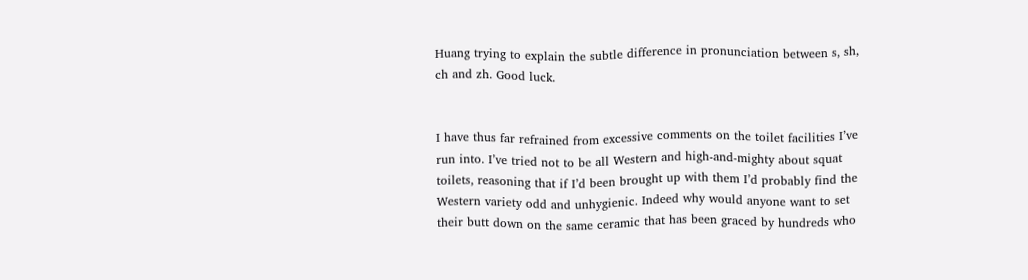Huang trying to explain the subtle difference in pronunciation between s, sh, ch and zh. Good luck.


I have thus far refrained from excessive comments on the toilet facilities I’ve run into. I’ve tried not to be all Western and high-and-mighty about squat toilets, reasoning that if I’d been brought up with them I’d probably find the Western variety odd and unhygienic. Indeed why would anyone want to set their butt down on the same ceramic that has been graced by hundreds who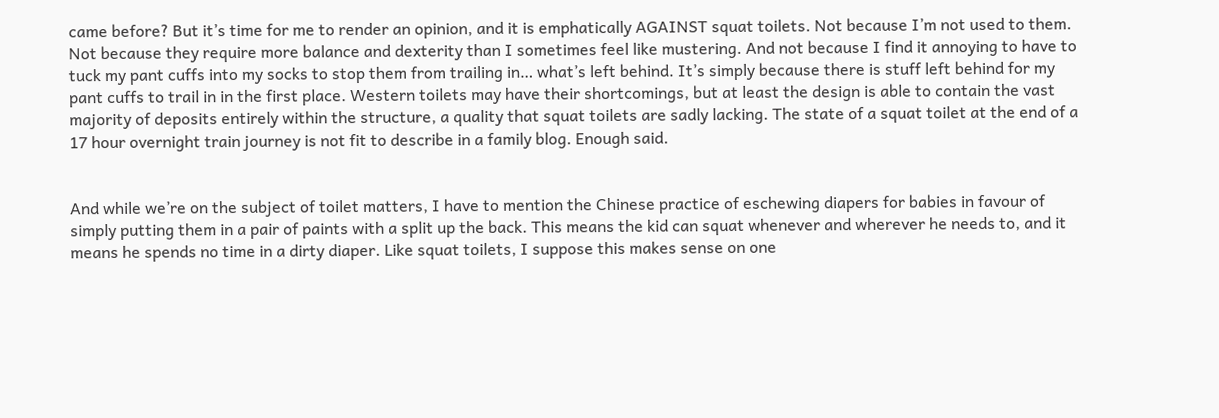came before? But it’s time for me to render an opinion, and it is emphatically AGAINST squat toilets. Not because I’m not used to them. Not because they require more balance and dexterity than I sometimes feel like mustering. And not because I find it annoying to have to tuck my pant cuffs into my socks to stop them from trailing in… what’s left behind. It’s simply because there is stuff left behind for my pant cuffs to trail in in the first place. Western toilets may have their shortcomings, but at least the design is able to contain the vast majority of deposits entirely within the structure, a quality that squat toilets are sadly lacking. The state of a squat toilet at the end of a 17 hour overnight train journey is not fit to describe in a family blog. Enough said.


And while we’re on the subject of toilet matters, I have to mention the Chinese practice of eschewing diapers for babies in favour of simply putting them in a pair of paints with a split up the back. This means the kid can squat whenever and wherever he needs to, and it means he spends no time in a dirty diaper. Like squat toilets, I suppose this makes sense on one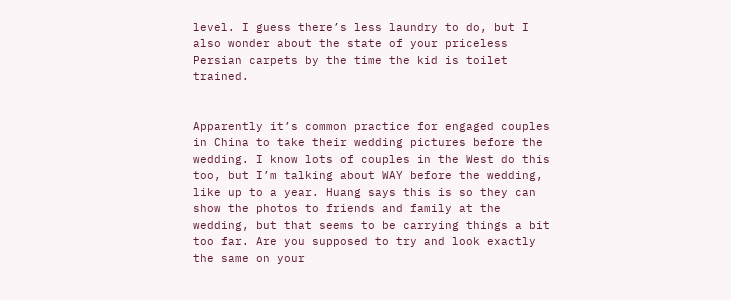level. I guess there’s less laundry to do, but I also wonder about the state of your priceless Persian carpets by the time the kid is toilet trained.


Apparently it’s common practice for engaged couples in China to take their wedding pictures before the wedding. I know lots of couples in the West do this too, but I’m talking about WAY before the wedding, like up to a year. Huang says this is so they can show the photos to friends and family at the wedding, but that seems to be carrying things a bit too far. Are you supposed to try and look exactly the same on your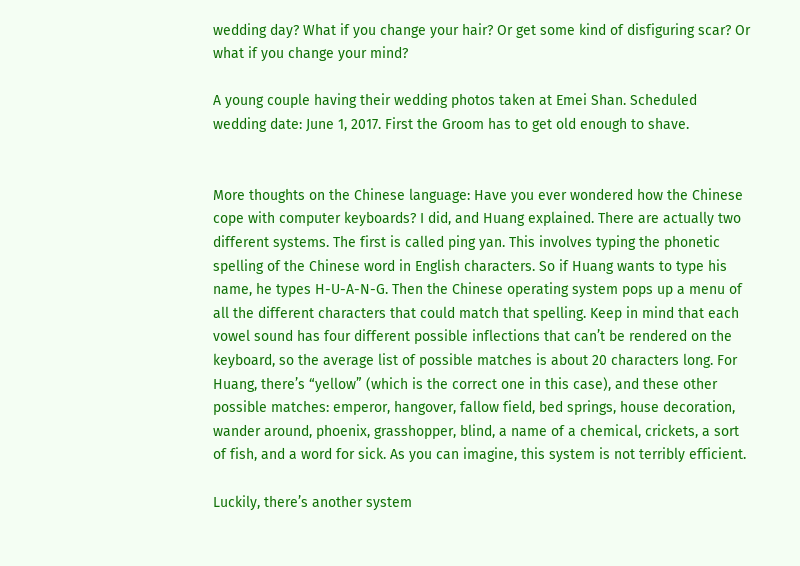wedding day? What if you change your hair? Or get some kind of disfiguring scar? Or what if you change your mind?

A young couple having their wedding photos taken at Emei Shan. Scheduled wedding date: June 1, 2017. First the Groom has to get old enough to shave.


More thoughts on the Chinese language: Have you ever wondered how the Chinese cope with computer keyboards? I did, and Huang explained. There are actually two different systems. The first is called ping yan. This involves typing the phonetic spelling of the Chinese word in English characters. So if Huang wants to type his name, he types H-U-A-N-G. Then the Chinese operating system pops up a menu of all the different characters that could match that spelling. Keep in mind that each vowel sound has four different possible inflections that can’t be rendered on the keyboard, so the average list of possible matches is about 20 characters long. For Huang, there’s “yellow” (which is the correct one in this case), and these other possible matches: emperor, hangover, fallow field, bed springs, house decoration, wander around, phoenix, grasshopper, blind, a name of a chemical, crickets, a sort of fish, and a word for sick. As you can imagine, this system is not terribly efficient.

Luckily, there’s another system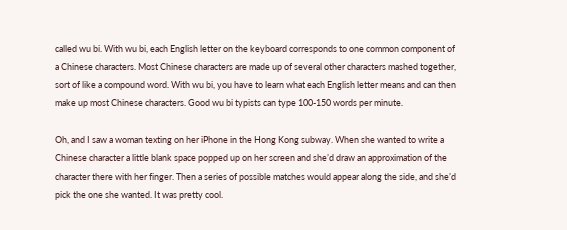called wu bi. With wu bi, each English letter on the keyboard corresponds to one common component of a Chinese characters. Most Chinese characters are made up of several other characters mashed together, sort of like a compound word. With wu bi, you have to learn what each English letter means and can then make up most Chinese characters. Good wu bi typists can type 100-150 words per minute.

Oh, and I saw a woman texting on her iPhone in the Hong Kong subway. When she wanted to write a Chinese character a little blank space popped up on her screen and she’d draw an approximation of the character there with her finger. Then a series of possible matches would appear along the side, and she’d pick the one she wanted. It was pretty cool.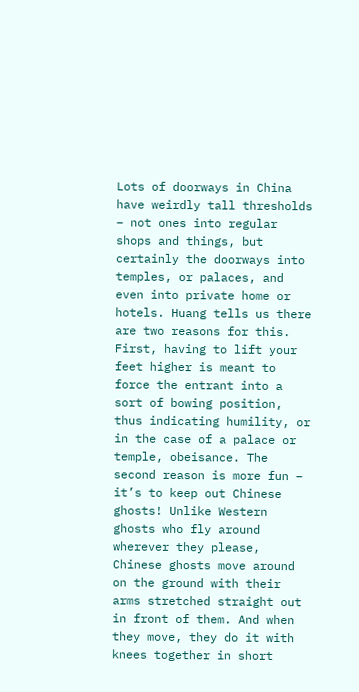Lots of doorways in China have weirdly tall thresholds – not ones into regular shops and things, but certainly the doorways into temples, or palaces, and even into private home or hotels. Huang tells us there are two reasons for this. First, having to lift your feet higher is meant to force the entrant into a sort of bowing position, thus indicating humility, or in the case of a palace or temple, obeisance. The second reason is more fun – it’s to keep out Chinese ghosts! Unlike Western ghosts who fly around wherever they please, Chinese ghosts move around on the ground with their arms stretched straight out in front of them. And when they move, they do it with knees together in short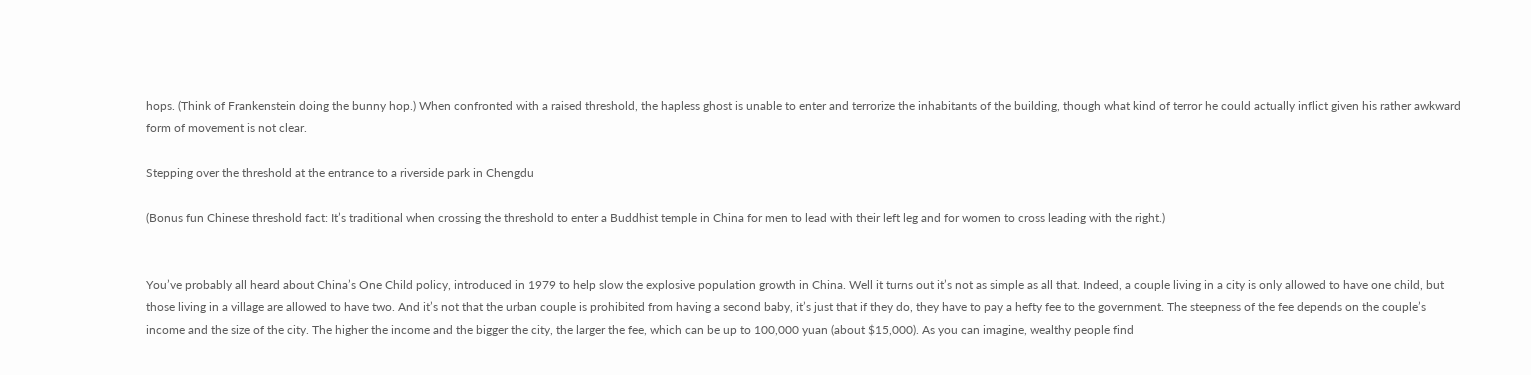hops. (Think of Frankenstein doing the bunny hop.) When confronted with a raised threshold, the hapless ghost is unable to enter and terrorize the inhabitants of the building, though what kind of terror he could actually inflict given his rather awkward form of movement is not clear.

Stepping over the threshold at the entrance to a riverside park in Chengdu

(Bonus fun Chinese threshold fact: It’s traditional when crossing the threshold to enter a Buddhist temple in China for men to lead with their left leg and for women to cross leading with the right.)


You’ve probably all heard about China’s One Child policy, introduced in 1979 to help slow the explosive population growth in China. Well it turns out it’s not as simple as all that. Indeed, a couple living in a city is only allowed to have one child, but those living in a village are allowed to have two. And it’s not that the urban couple is prohibited from having a second baby, it’s just that if they do, they have to pay a hefty fee to the government. The steepness of the fee depends on the couple’s income and the size of the city. The higher the income and the bigger the city, the larger the fee, which can be up to 100,000 yuan (about $15,000). As you can imagine, wealthy people find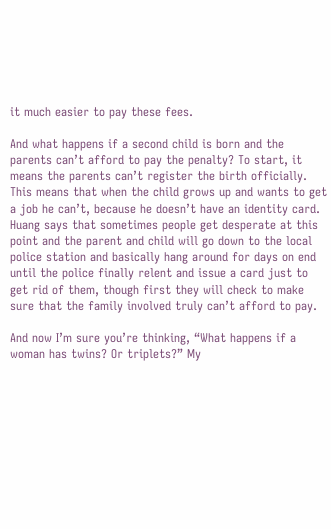it much easier to pay these fees.

And what happens if a second child is born and the parents can’t afford to pay the penalty? To start, it means the parents can’t register the birth officially. This means that when the child grows up and wants to get a job he can’t, because he doesn’t have an identity card. Huang says that sometimes people get desperate at this point and the parent and child will go down to the local police station and basically hang around for days on end until the police finally relent and issue a card just to get rid of them, though first they will check to make sure that the family involved truly can’t afford to pay.

And now I’m sure you’re thinking, “What happens if a woman has twins? Or triplets?” My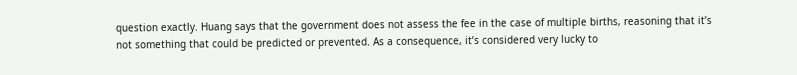question exactly. Huang says that the government does not assess the fee in the case of multiple births, reasoning that it’s not something that could be predicted or prevented. As a consequence, it’s considered very lucky to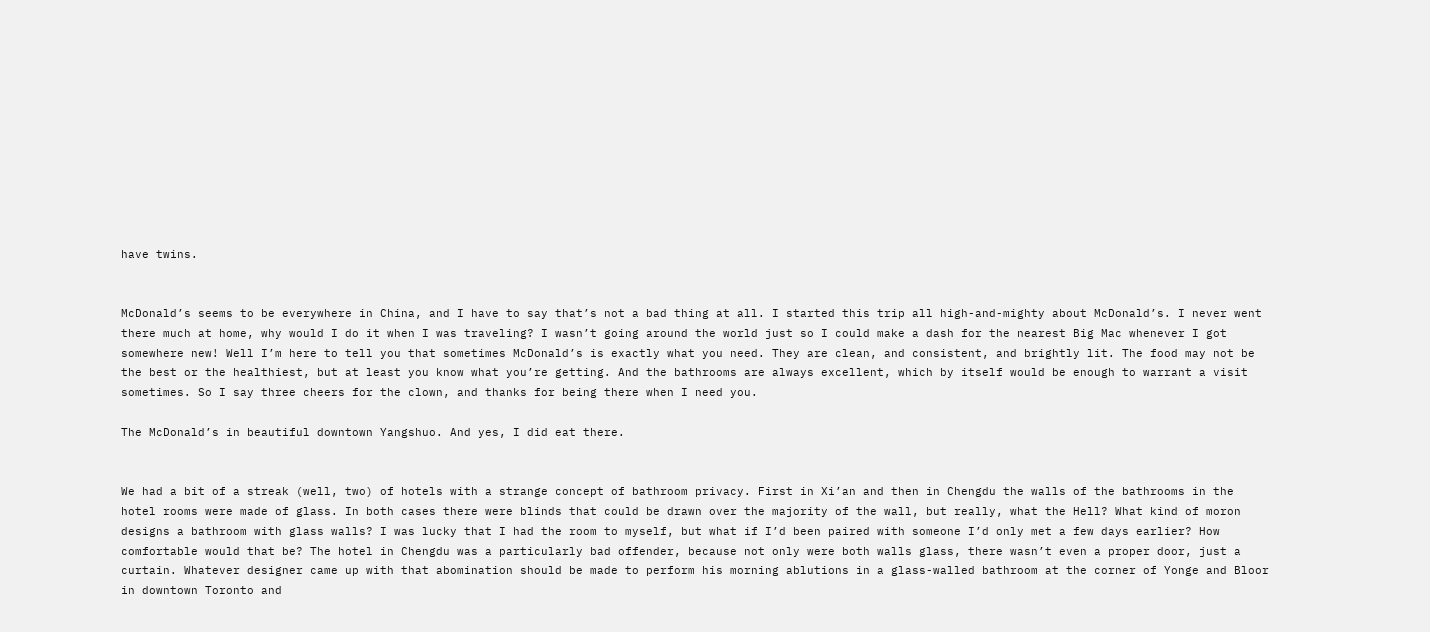have twins.


McDonald’s seems to be everywhere in China, and I have to say that’s not a bad thing at all. I started this trip all high-and-mighty about McDonald’s. I never went there much at home, why would I do it when I was traveling? I wasn’t going around the world just so I could make a dash for the nearest Big Mac whenever I got somewhere new! Well I’m here to tell you that sometimes McDonald’s is exactly what you need. They are clean, and consistent, and brightly lit. The food may not be the best or the healthiest, but at least you know what you’re getting. And the bathrooms are always excellent, which by itself would be enough to warrant a visit sometimes. So I say three cheers for the clown, and thanks for being there when I need you.

The McDonald’s in beautiful downtown Yangshuo. And yes, I did eat there.


We had a bit of a streak (well, two) of hotels with a strange concept of bathroom privacy. First in Xi’an and then in Chengdu the walls of the bathrooms in the hotel rooms were made of glass. In both cases there were blinds that could be drawn over the majority of the wall, but really, what the Hell? What kind of moron designs a bathroom with glass walls? I was lucky that I had the room to myself, but what if I’d been paired with someone I’d only met a few days earlier? How comfortable would that be? The hotel in Chengdu was a particularly bad offender, because not only were both walls glass, there wasn’t even a proper door, just a curtain. Whatever designer came up with that abomination should be made to perform his morning ablutions in a glass-walled bathroom at the corner of Yonge and Bloor in downtown Toronto and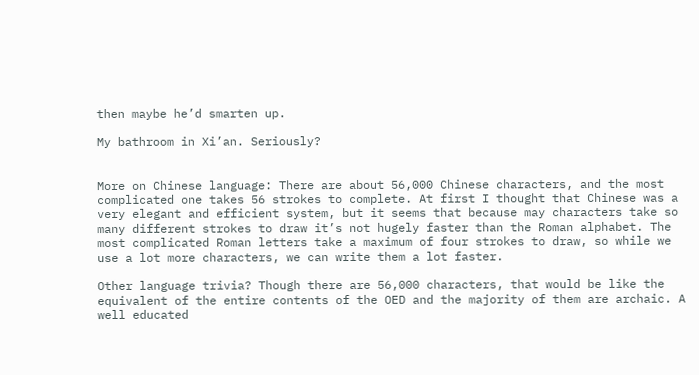then maybe he’d smarten up.

My bathroom in Xi’an. Seriously?


More on Chinese language: There are about 56,000 Chinese characters, and the most complicated one takes 56 strokes to complete. At first I thought that Chinese was a very elegant and efficient system, but it seems that because may characters take so many different strokes to draw it’s not hugely faster than the Roman alphabet. The most complicated Roman letters take a maximum of four strokes to draw, so while we use a lot more characters, we can write them a lot faster.

Other language trivia? Though there are 56,000 characters, that would be like the equivalent of the entire contents of the OED and the majority of them are archaic. A well educated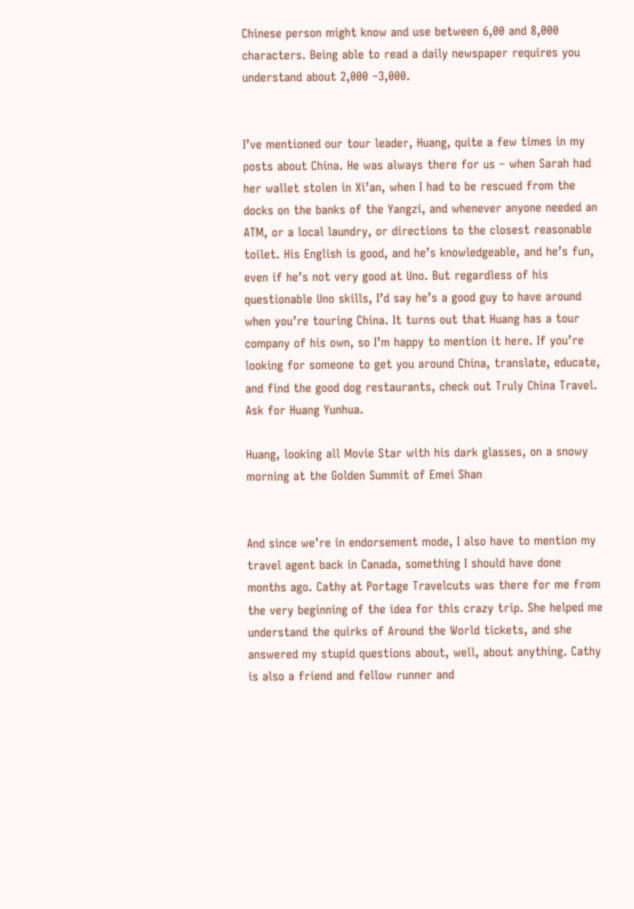Chinese person might know and use between 6,00 and 8,000 characters. Being able to read a daily newspaper requires you understand about 2,000 –3,000.


I’ve mentioned our tour leader, Huang, quite a few times in my posts about China. He was always there for us – when Sarah had her wallet stolen in Xi’an, when I had to be rescued from the docks on the banks of the Yangzi, and whenever anyone needed an ATM, or a local laundry, or directions to the closest reasonable toilet. His English is good, and he’s knowledgeable, and he’s fun, even if he’s not very good at Uno. But regardless of his questionable Uno skills, I’d say he’s a good guy to have around when you’re touring China. It turns out that Huang has a tour company of his own, so I’m happy to mention it here. If you’re looking for someone to get you around China, translate, educate, and find the good dog restaurants, check out Truly China Travel. Ask for Huang Yunhua.

Huang, looking all Movie Star with his dark glasses, on a snowy morning at the Golden Summit of Emei Shan


And since we’re in endorsement mode, I also have to mention my travel agent back in Canada, something I should have done months ago. Cathy at Portage Travelcuts was there for me from the very beginning of the idea for this crazy trip. She helped me understand the quirks of Around the World tickets, and she answered my stupid questions about, well, about anything. Cathy is also a friend and fellow runner and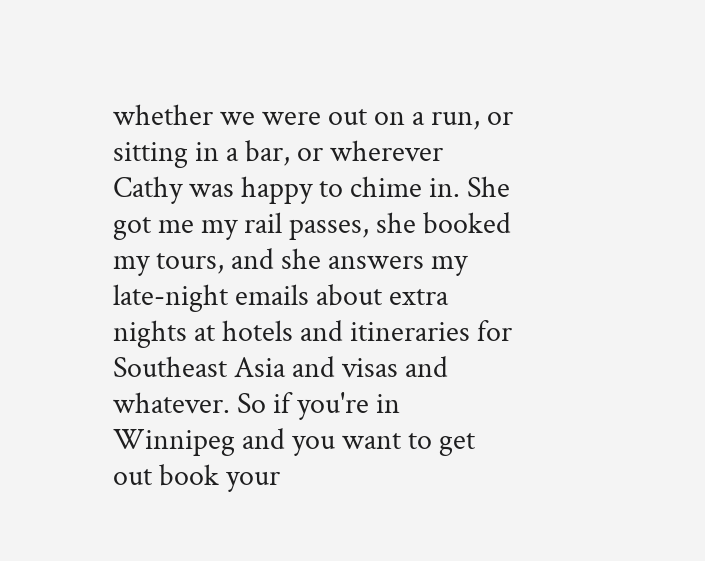whether we were out on a run, or sitting in a bar, or wherever Cathy was happy to chime in. She got me my rail passes, she booked my tours, and she answers my late-night emails about extra nights at hotels and itineraries for Southeast Asia and visas and whatever. So if you're in Winnipeg and you want to get out book your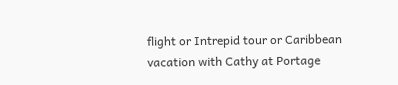flight or Intrepid tour or Caribbean vacation with Cathy at Portage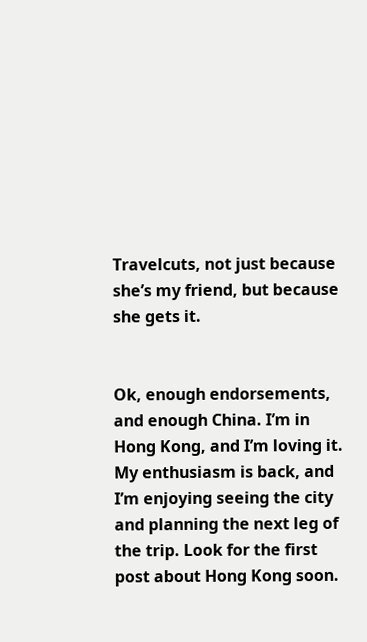Travelcuts, not just because she’s my friend, but because she gets it.


Ok, enough endorsements, and enough China. I’m in Hong Kong, and I’m loving it. My enthusiasm is back, and I’m enjoying seeing the city and planning the next leg of the trip. Look for the first post about Hong Kong soon.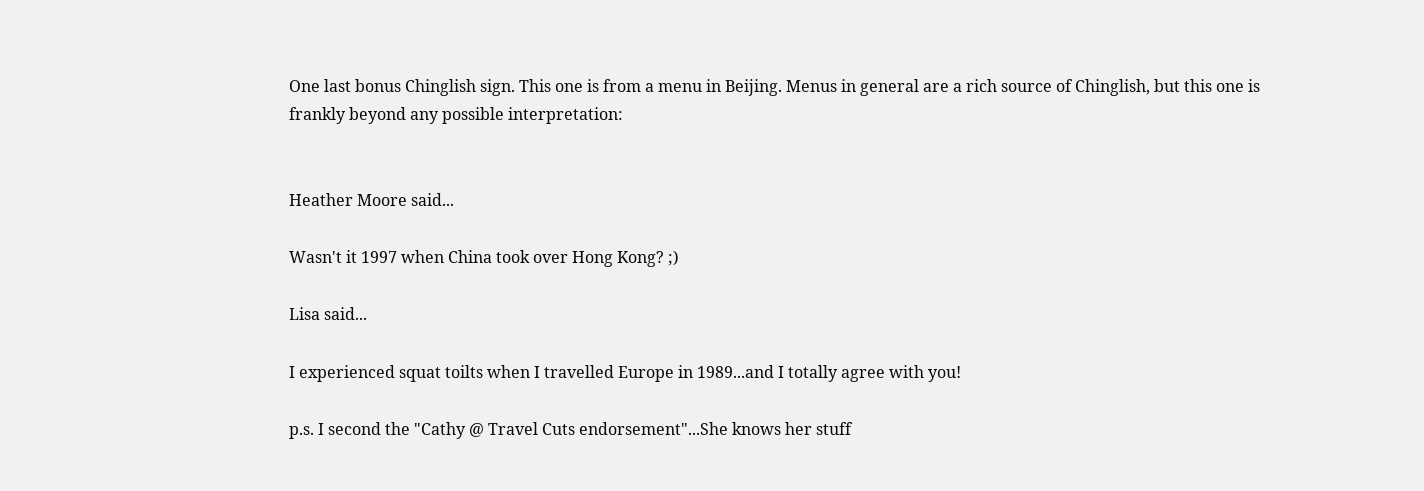One last bonus Chinglish sign. This one is from a menu in Beijing. Menus in general are a rich source of Chinglish, but this one is frankly beyond any possible interpretation:


Heather Moore said...

Wasn't it 1997 when China took over Hong Kong? ;)

Lisa said...

I experienced squat toilts when I travelled Europe in 1989...and I totally agree with you!

p.s. I second the "Cathy @ Travel Cuts endorsement"...She knows her stuff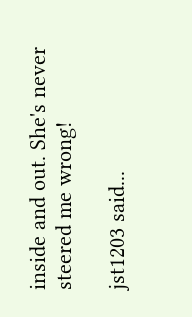inside and out. She's never steered me wrong!

jst1203 said...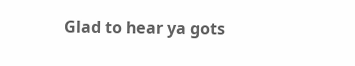Glad to hear ya gots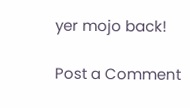yer mojo back!

Post a Comment